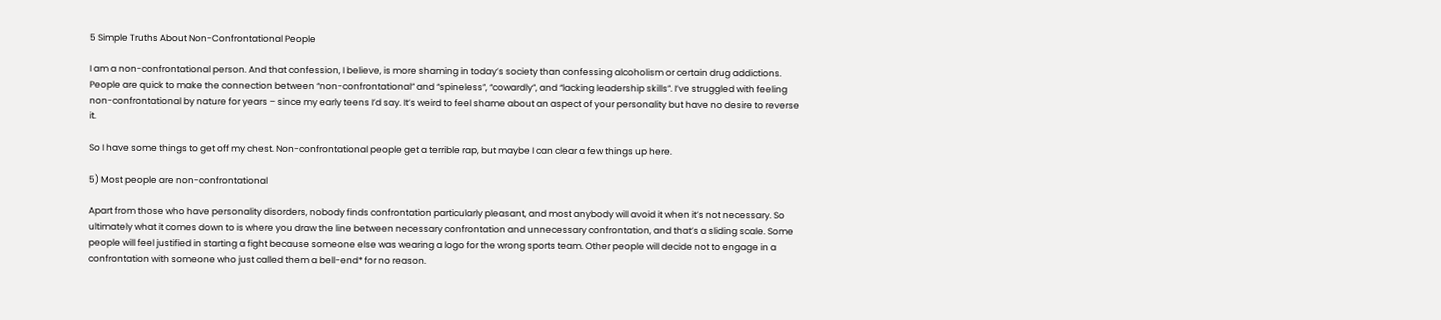5 Simple Truths About Non-Confrontational People

I am a non-confrontational person. And that confession, I believe, is more shaming in today’s society than confessing alcoholism or certain drug addictions. People are quick to make the connection between “non-confrontational” and “spineless”, “cowardly”, and “lacking leadership skills”. I’ve struggled with feeling non-confrontational by nature for years – since my early teens I’d say. It’s weird to feel shame about an aspect of your personality but have no desire to reverse it.

So I have some things to get off my chest. Non-confrontational people get a terrible rap, but maybe I can clear a few things up here.

5) Most people are non-confrontational

Apart from those who have personality disorders, nobody finds confrontation particularly pleasant, and most anybody will avoid it when it’s not necessary. So ultimately what it comes down to is where you draw the line between necessary confrontation and unnecessary confrontation, and that’s a sliding scale. Some people will feel justified in starting a fight because someone else was wearing a logo for the wrong sports team. Other people will decide not to engage in a confrontation with someone who just called them a bell-end* for no reason.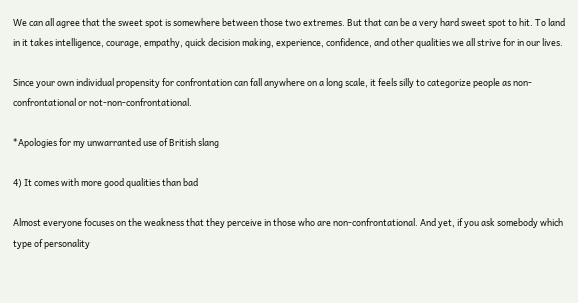We can all agree that the sweet spot is somewhere between those two extremes. But that can be a very hard sweet spot to hit. To land in it takes intelligence, courage, empathy, quick decision making, experience, confidence, and other qualities we all strive for in our lives.

Since your own individual propensity for confrontation can fall anywhere on a long scale, it feels silly to categorize people as non-confrontational or not-non-confrontational.

*Apologies for my unwarranted use of British slang

4) It comes with more good qualities than bad

Almost everyone focuses on the weakness that they perceive in those who are non-confrontational. And yet, if you ask somebody which type of personality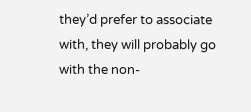they’d prefer to associate with, they will probably go with the non-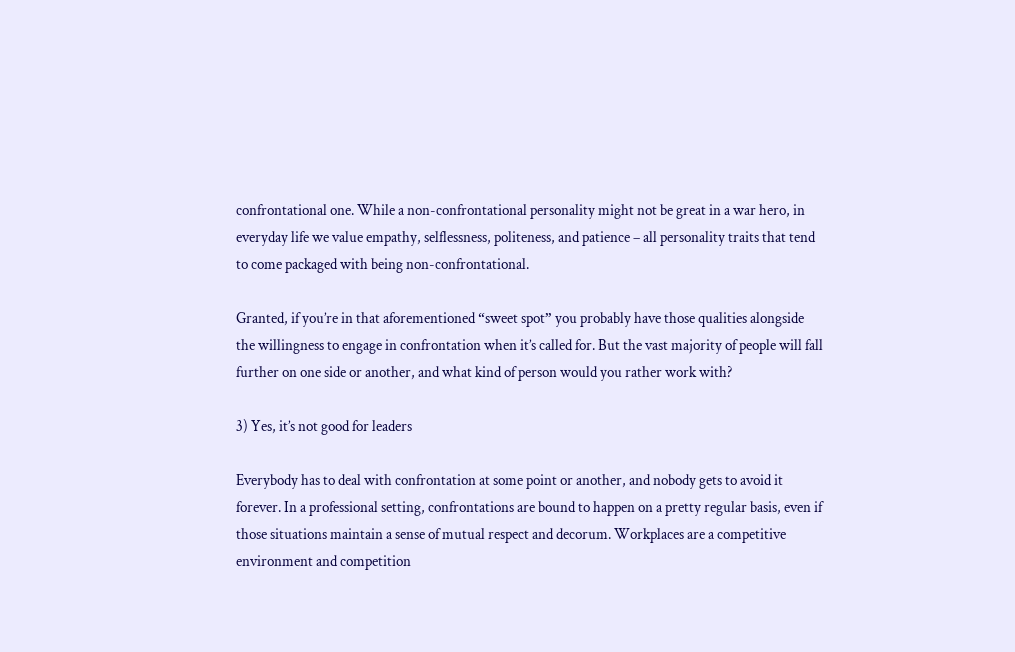confrontational one. While a non-confrontational personality might not be great in a war hero, in everyday life we value empathy, selflessness, politeness, and patience – all personality traits that tend to come packaged with being non-confrontational.

Granted, if you’re in that aforementioned “sweet spot” you probably have those qualities alongside the willingness to engage in confrontation when it’s called for. But the vast majority of people will fall further on one side or another, and what kind of person would you rather work with?

3) Yes, it’s not good for leaders

Everybody has to deal with confrontation at some point or another, and nobody gets to avoid it forever. In a professional setting, confrontations are bound to happen on a pretty regular basis, even if those situations maintain a sense of mutual respect and decorum. Workplaces are a competitive environment and competition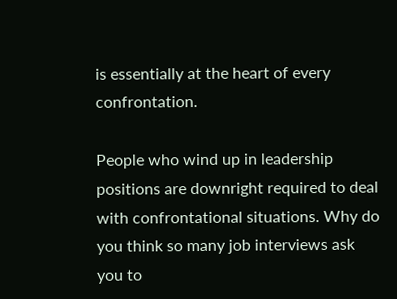is essentially at the heart of every confrontation.

People who wind up in leadership positions are downright required to deal with confrontational situations. Why do you think so many job interviews ask you to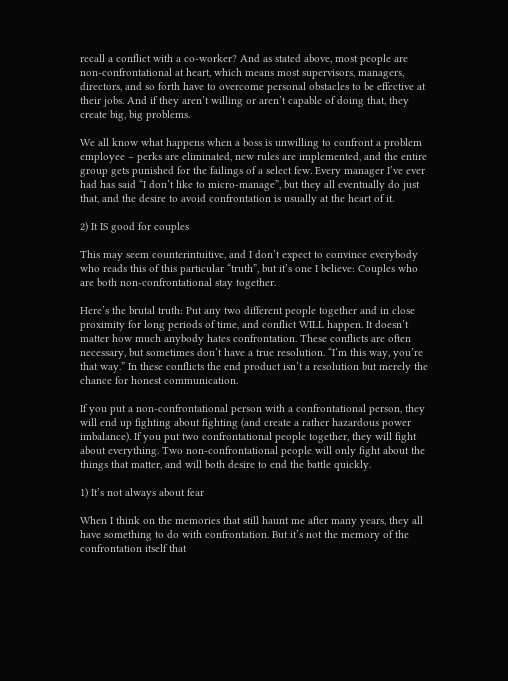recall a conflict with a co-worker? And as stated above, most people are non-confrontational at heart, which means most supervisors, managers, directors, and so forth have to overcome personal obstacles to be effective at their jobs. And if they aren’t willing or aren’t capable of doing that, they create big, big problems.

We all know what happens when a boss is unwilling to confront a problem employee – perks are eliminated, new rules are implemented, and the entire group gets punished for the failings of a select few. Every manager I’ve ever had has said “I don’t like to micro-manage”, but they all eventually do just that, and the desire to avoid confrontation is usually at the heart of it.

2) It IS good for couples

This may seem counterintuitive, and I don’t expect to convince everybody who reads this of this particular “truth”, but it’s one I believe: Couples who are both non-confrontational stay together.

Here’s the brutal truth: Put any two different people together and in close proximity for long periods of time, and conflict WILL happen. It doesn’t matter how much anybody hates confrontation. These conflicts are often necessary, but sometimes don’t have a true resolution. “I’m this way, you’re that way.” In these conflicts the end product isn’t a resolution but merely the chance for honest communication.

If you put a non-confrontational person with a confrontational person, they will end up fighting about fighting (and create a rather hazardous power imbalance). If you put two confrontational people together, they will fight about everything. Two non-confrontational people will only fight about the things that matter, and will both desire to end the battle quickly.

1) It’s not always about fear

When I think on the memories that still haunt me after many years, they all have something to do with confrontation. But it’s not the memory of the confrontation itself that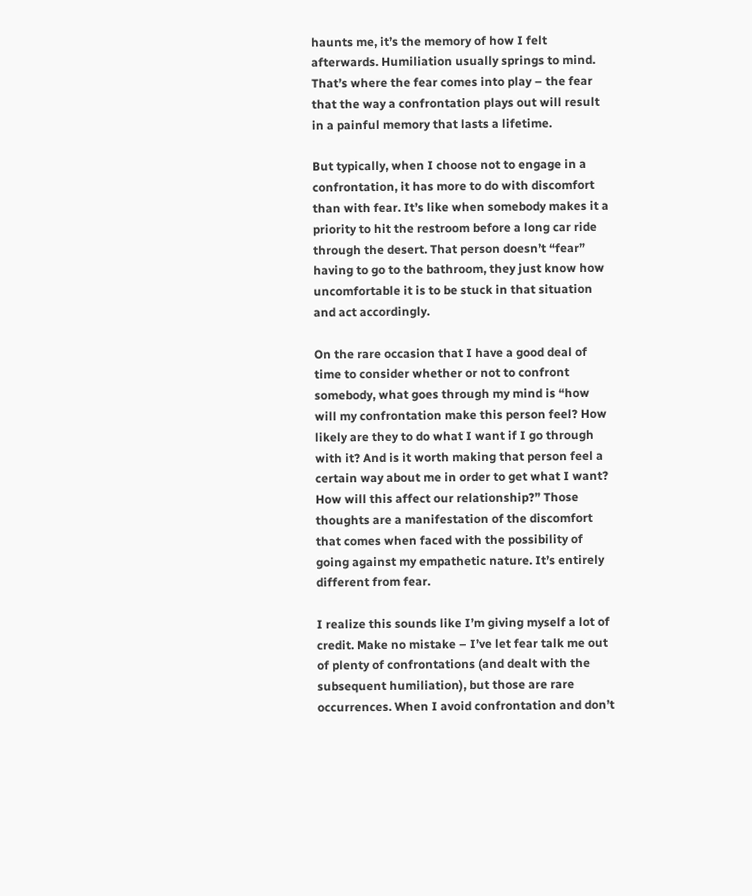haunts me, it’s the memory of how I felt afterwards. Humiliation usually springs to mind. That’s where the fear comes into play – the fear that the way a confrontation plays out will result in a painful memory that lasts a lifetime.

But typically, when I choose not to engage in a confrontation, it has more to do with discomfort than with fear. It’s like when somebody makes it a priority to hit the restroom before a long car ride through the desert. That person doesn’t “fear” having to go to the bathroom, they just know how uncomfortable it is to be stuck in that situation and act accordingly.

On the rare occasion that I have a good deal of time to consider whether or not to confront somebody, what goes through my mind is “how will my confrontation make this person feel? How likely are they to do what I want if I go through with it? And is it worth making that person feel a certain way about me in order to get what I want? How will this affect our relationship?” Those thoughts are a manifestation of the discomfort that comes when faced with the possibility of going against my empathetic nature. It’s entirely different from fear.

I realize this sounds like I’m giving myself a lot of credit. Make no mistake – I’ve let fear talk me out of plenty of confrontations (and dealt with the subsequent humiliation), but those are rare occurrences. When I avoid confrontation and don’t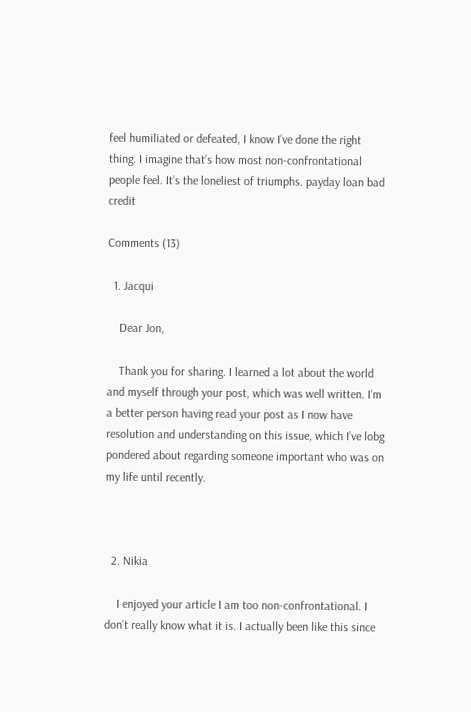feel humiliated or defeated, I know I’ve done the right thing. I imagine that’s how most non-confrontational people feel. It’s the loneliest of triumphs. payday loan bad credit

Comments (13)

  1. Jacqui

    Dear Jon,

    Thank you for sharing. I learned a lot about the world and myself through your post, which was well written. I’m a better person having read your post as I now have resolution and understanding on this issue, which I’ve lobg pondered about regarding someone important who was on my life until recently.



  2. Nikia

    I enjoyed your article I am too non-confrontational. I don’t really know what it is. I actually been like this since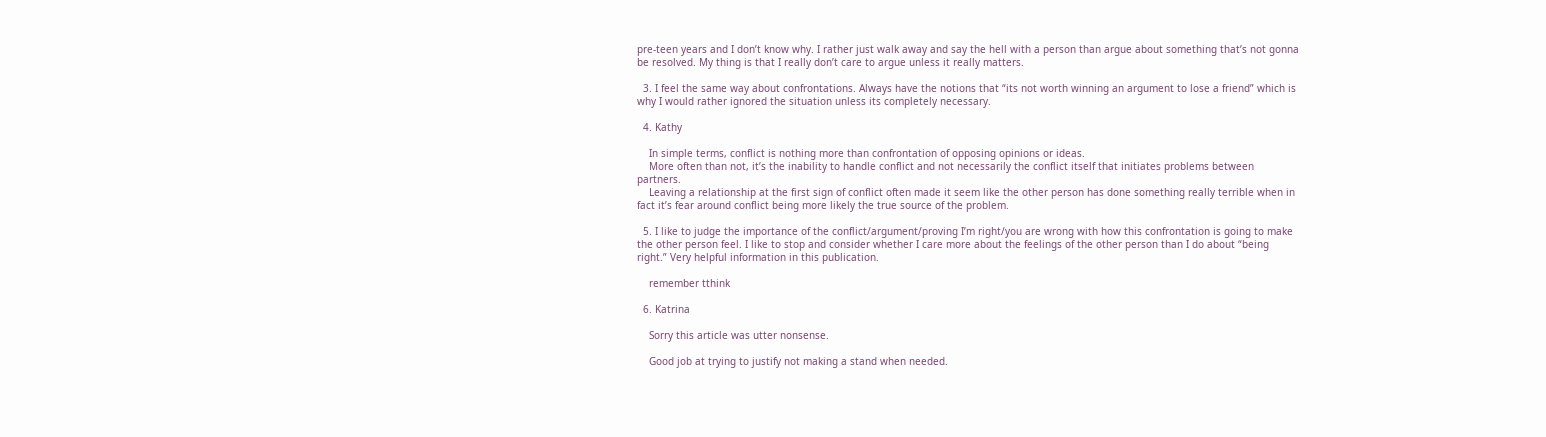pre-teen years and I don’t know why. I rather just walk away and say the hell with a person than argue about something that’s not gonna be resolved. My thing is that I really don’t care to argue unless it really matters.

  3. I feel the same way about confrontations. Always have the notions that “its not worth winning an argument to lose a friend” which is why I would rather ignored the situation unless its completely necessary.

  4. Kathy

    In simple terms, conflict is nothing more than confrontation of opposing opinions or ideas.
    More often than not, it’s the inability to handle conflict and not necessarily the conflict itself that initiates problems between partners.
    Leaving a relationship at the first sign of conflict often made it seem like the other person has done something really terrible when in fact it’s fear around conflict being more likely the true source of the problem.

  5. I like to judge the importance of the conflict/argument/proving I’m right/you are wrong with how this confrontation is going to make the other person feel. I like to stop and consider whether I care more about the feelings of the other person than I do about “being right.” Very helpful information in this publication.

    remember tthink

  6. Katrina

    Sorry this article was utter nonsense.

    Good job at trying to justify not making a stand when needed.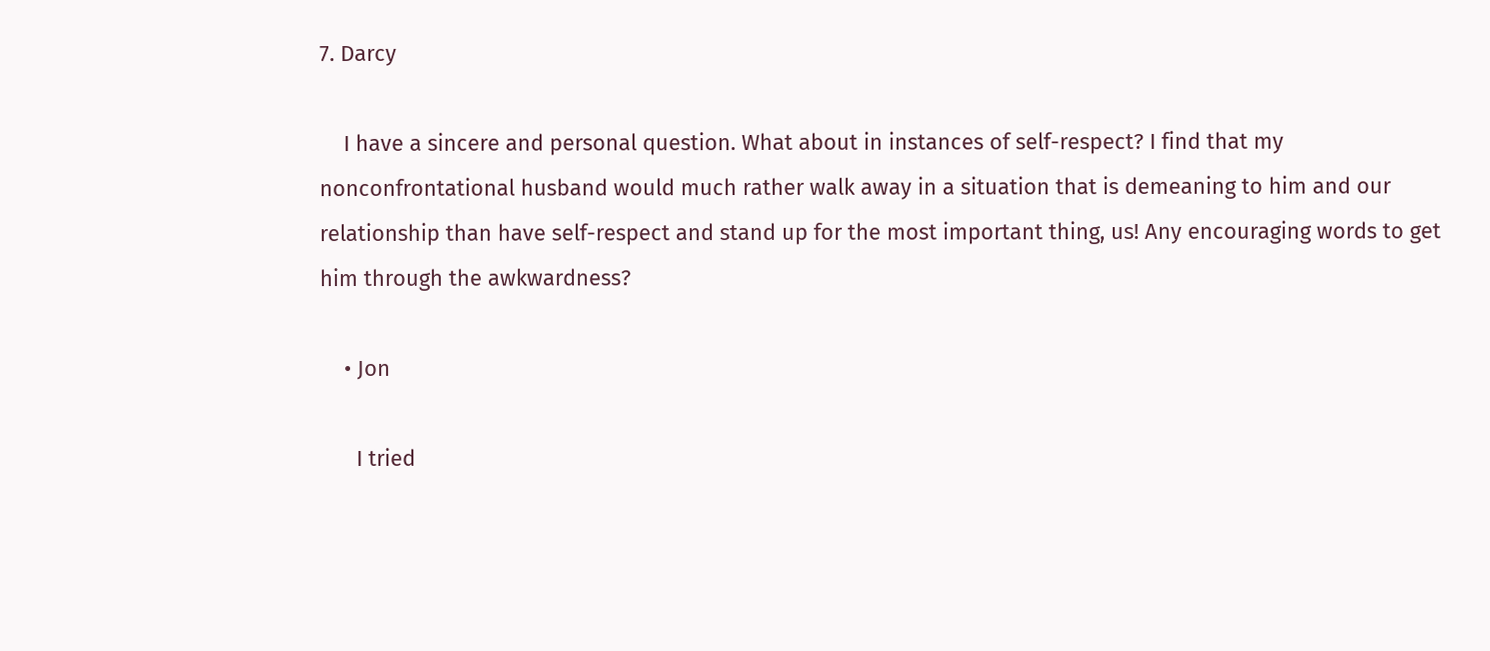7. Darcy

    I have a sincere and personal question. What about in instances of self-respect? I find that my nonconfrontational husband would much rather walk away in a situation that is demeaning to him and our relationship than have self-respect and stand up for the most important thing, us! Any encouraging words to get him through the awkwardness?

    • Jon

      I tried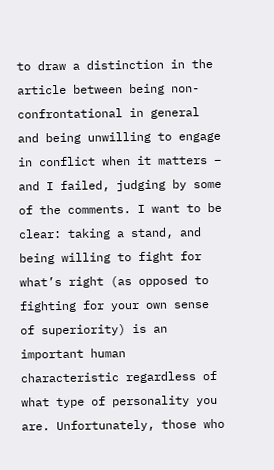to draw a distinction in the article between being non-confrontational in general and being unwilling to engage in conflict when it matters – and I failed, judging by some of the comments. I want to be clear: taking a stand, and being willing to fight for what’s right (as opposed to fighting for your own sense of superiority) is an important human characteristic regardless of what type of personality you are. Unfortunately, those who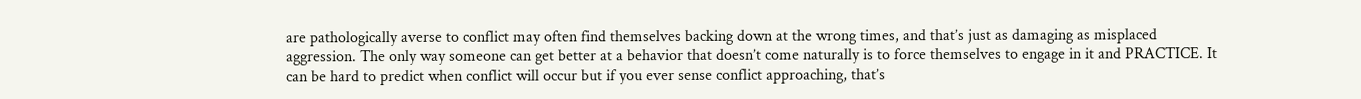are pathologically averse to conflict may often find themselves backing down at the wrong times, and that’s just as damaging as misplaced aggression. The only way someone can get better at a behavior that doesn’t come naturally is to force themselves to engage in it and PRACTICE. It can be hard to predict when conflict will occur but if you ever sense conflict approaching, that’s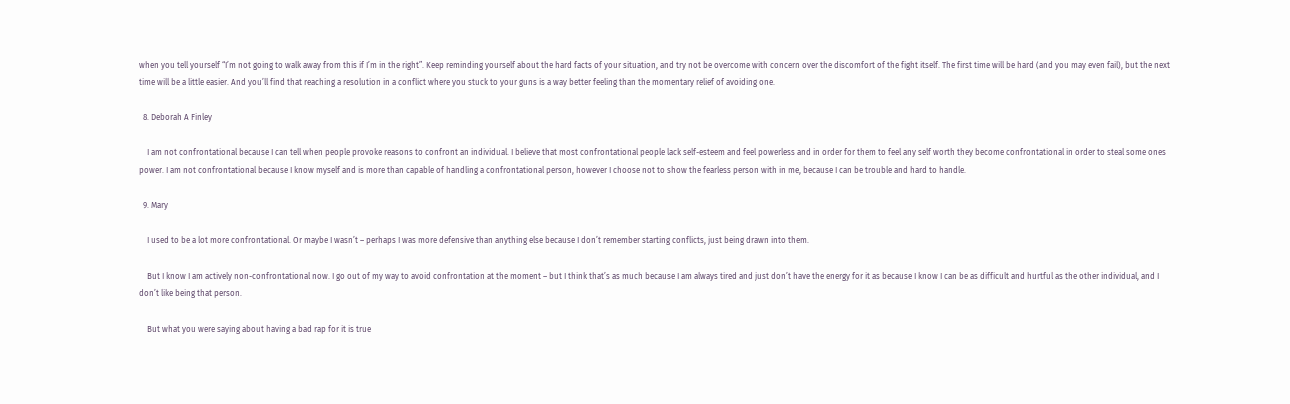when you tell yourself “I’m not going to walk away from this if I’m in the right”. Keep reminding yourself about the hard facts of your situation, and try not be overcome with concern over the discomfort of the fight itself. The first time will be hard (and you may even fail), but the next time will be a little easier. And you’ll find that reaching a resolution in a conflict where you stuck to your guns is a way better feeling than the momentary relief of avoiding one.

  8. Deborah A Finley

    I am not confrontational because I can tell when people provoke reasons to confront an individual. I believe that most confrontational people lack self-esteem and feel powerless and in order for them to feel any self worth they become confrontational in order to steal some ones power. I am not confrontational because I know myself and is more than capable of handling a confrontational person, however I choose not to show the fearless person with in me, because I can be trouble and hard to handle.

  9. Mary

    I used to be a lot more confrontational. Or maybe I wasn’t – perhaps I was more defensive than anything else because I don’t remember starting conflicts, just being drawn into them.

    But I know I am actively non-confrontational now. I go out of my way to avoid confrontation at the moment – but I think that’s as much because I am always tired and just don’t have the energy for it as because I know I can be as difficult and hurtful as the other individual, and I don’t like being that person.

    But what you were saying about having a bad rap for it is true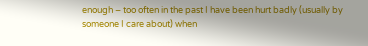enough – too often in the past I have been hurt badly (usually by someone I care about) when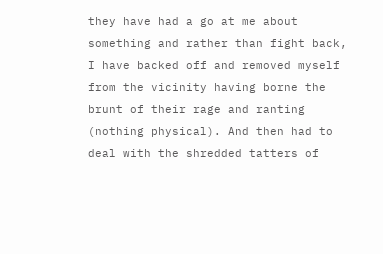they have had a go at me about something and rather than fight back, I have backed off and removed myself from the vicinity having borne the brunt of their rage and ranting (nothing physical). And then had to deal with the shredded tatters of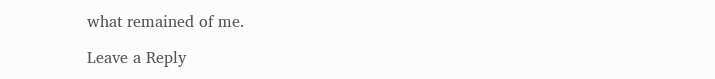what remained of me.

Leave a Reply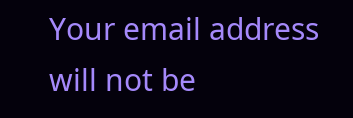Your email address will not be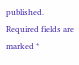published. Required fields are marked *